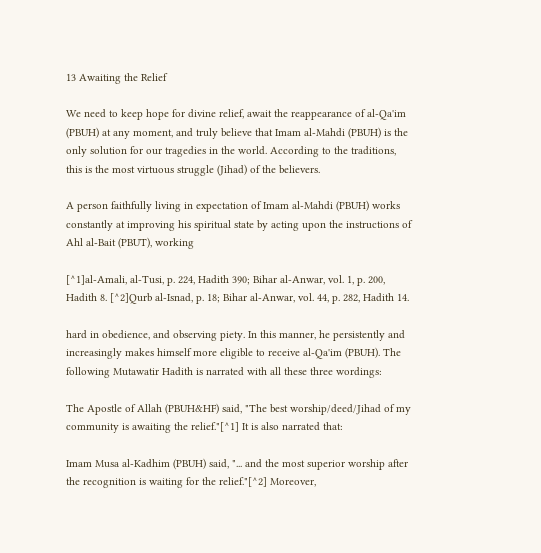13 Awaiting the Relief

We need to keep hope for divine relief, await the reappearance of al-Qa'im (PBUH) at any moment, and truly believe that Imam al-Mahdi (PBUH) is the only solution for our tragedies in the world. According to the traditions, this is the most virtuous struggle (Jihad) of the believers.

A person faithfully living in expectation of Imam al-Mahdi (PBUH) works constantly at improving his spiritual state by acting upon the instructions of Ahl al-Bait (PBUT), working

[^1]al-Amali, al-Tusi, p. 224, Hadith 390; Bihar al-Anwar, vol. 1, p. 200, Hadith 8. [^2]Qurb al-Isnad, p. 18; Bihar al-Anwar, vol. 44, p. 282, Hadith 14.

hard in obedience, and observing piety. In this manner, he persistently and increasingly makes himself more eligible to receive al-Qa'im (PBUH). The following Mutawatir Hadith is narrated with all these three wordings:

The Apostle of Allah (PBUH&HF) said, "The best worship/deed/Jihad of my community is awaiting the relief."[^1] It is also narrated that:

Imam Musa al-Kadhim (PBUH) said, "... and the most superior worship after the recognition is waiting for the relief."[^2] Moreover,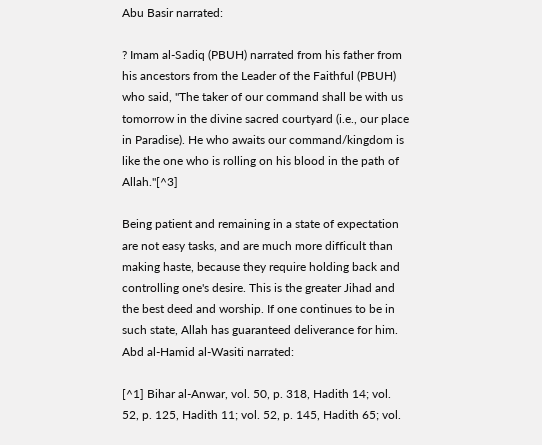Abu Basir narrated:

? Imam al-Sadiq (PBUH) narrated from his father from his ancestors from the Leader of the Faithful (PBUH) who said, "The taker of our command shall be with us tomorrow in the divine sacred courtyard (i.e., our place in Paradise). He who awaits our command/kingdom is like the one who is rolling on his blood in the path of Allah."[^3]

Being patient and remaining in a state of expectation are not easy tasks, and are much more difficult than making haste, because they require holding back and controlling one's desire. This is the greater Jihad and the best deed and worship. If one continues to be in such state, Allah has guaranteed deliverance for him. Abd al-Hamid al-Wasiti narrated:

[^1] Bihar al-Anwar, vol. 50, p. 318, Hadith 14; vol. 52, p. 125, Hadith 11; vol. 52, p. 145, Hadith 65; vol.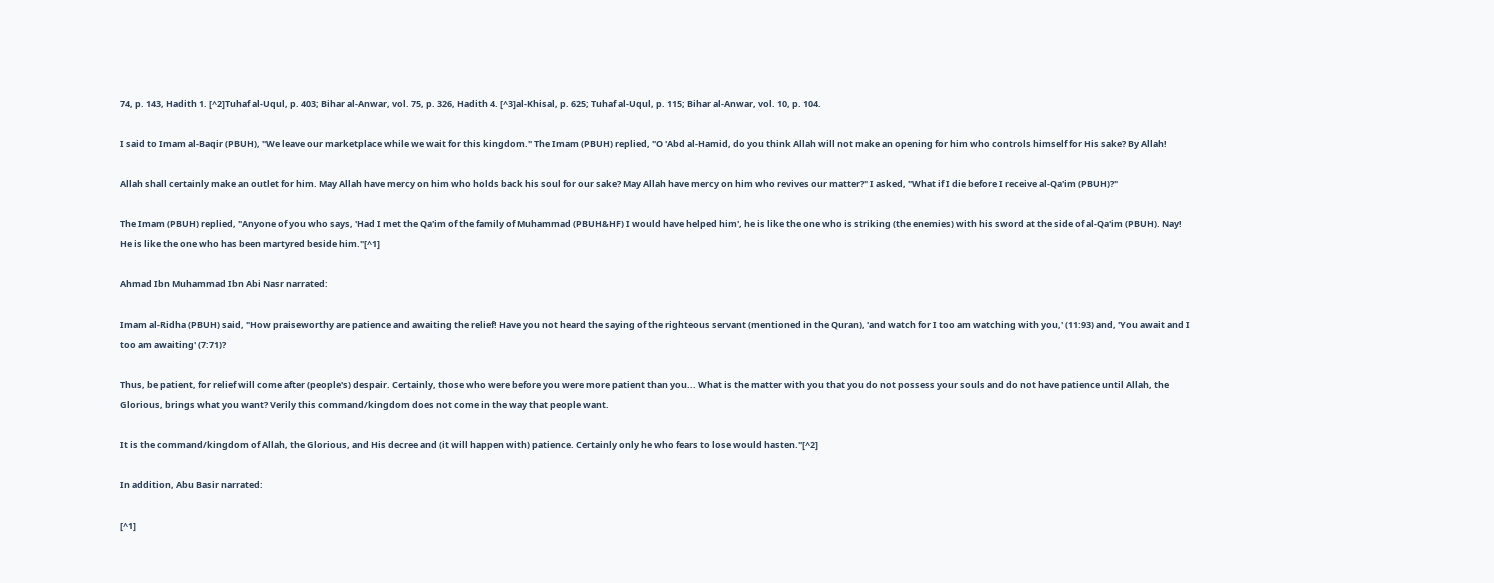74, p. 143, Hadith 1. [^2]Tuhaf al-Uqul, p. 403; Bihar al-Anwar, vol. 75, p. 326, Hadith 4. [^3]al-Khisal, p. 625; Tuhaf al-Uqul, p. 115; Bihar al-Anwar, vol. 10, p. 104.

I said to Imam al-Baqir (PBUH), "We leave our marketplace while we wait for this kingdom." The Imam (PBUH) replied, "O 'Abd al-Hamid, do you think Allah will not make an opening for him who controls himself for His sake? By Allah!

Allah shall certainly make an outlet for him. May Allah have mercy on him who holds back his soul for our sake? May Allah have mercy on him who revives our matter?" I asked, "What if I die before I receive al-Qa'im (PBUH)?"

The Imam (PBUH) replied, "Anyone of you who says, 'Had I met the Qa'im of the family of Muhammad (PBUH&HF) I would have helped him', he is like the one who is striking (the enemies) with his sword at the side of al-Qa'im (PBUH). Nay! He is like the one who has been martyred beside him."[^1]

Ahmad Ibn Muhammad Ibn Abi Nasr narrated:

Imam al-Ridha (PBUH) said, "How praiseworthy are patience and awaiting the relief! Have you not heard the saying of the righteous servant (mentioned in the Quran), 'and watch for I too am watching with you,' (11:93) and, 'You await and I too am awaiting' (7:71)?

Thus, be patient, for relief will come after (people's) despair. Certainly, those who were before you were more patient than you... What is the matter with you that you do not possess your souls and do not have patience until Allah, the Glorious, brings what you want? Verily this command/kingdom does not come in the way that people want.

It is the command/kingdom of Allah, the Glorious, and His decree and (it will happen with) patience. Certainly only he who fears to lose would hasten."[^2]

In addition, Abu Basir narrated:

[^1]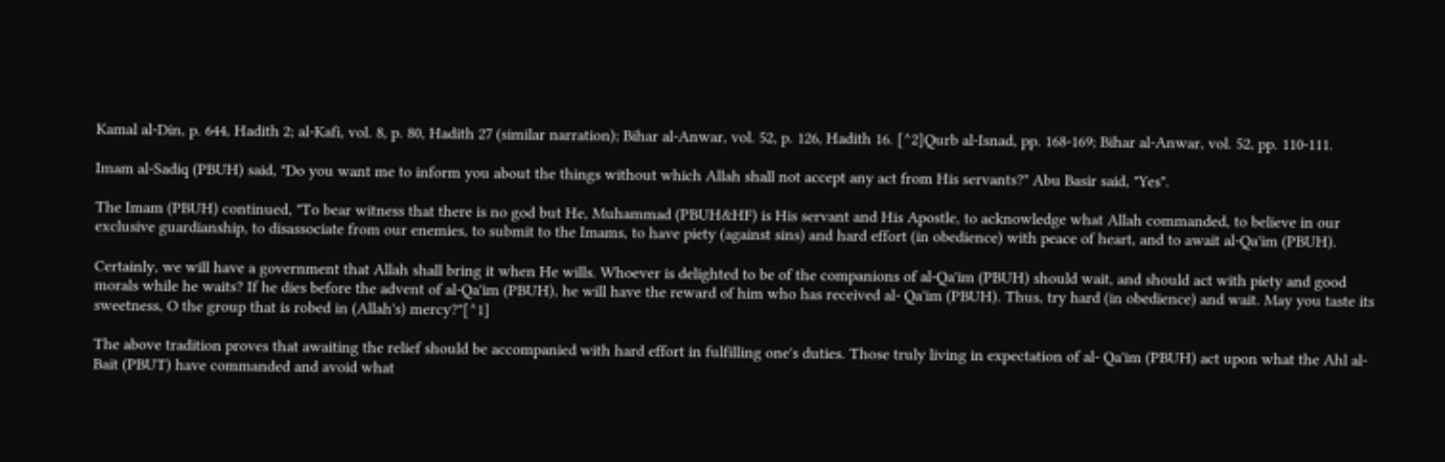Kamal al-Din, p. 644, Hadith 2; al-Kafi, vol. 8, p. 80, Hadith 27 (similar narration); Bihar al-Anwar, vol. 52, p. 126, Hadith 16. [^2]Qurb al-Isnad, pp. 168-169; Bihar al-Anwar, vol. 52, pp. 110-111.

Imam al-Sadiq (PBUH) said, "Do you want me to inform you about the things without which Allah shall not accept any act from His servants?" Abu Basir said, "Yes".

The Imam (PBUH) continued, "To bear witness that there is no god but He, Muhammad (PBUH&HF) is His servant and His Apostle, to acknowledge what Allah commanded, to believe in our exclusive guardianship, to disassociate from our enemies, to submit to the Imams, to have piety (against sins) and hard effort (in obedience) with peace of heart, and to await al-Qa'im (PBUH).

Certainly, we will have a government that Allah shall bring it when He wills. Whoever is delighted to be of the companions of al-Qa'im (PBUH) should wait, and should act with piety and good morals while he waits? If he dies before the advent of al-Qa'im (PBUH), he will have the reward of him who has received al- Qa'im (PBUH). Thus, try hard (in obedience) and wait. May you taste its sweetness, O the group that is robed in (Allah's) mercy?"[^1]

The above tradition proves that awaiting the relief should be accompanied with hard effort in fulfilling one's duties. Those truly living in expectation of al- Qa'im (PBUH) act upon what the Ahl al-Bait (PBUT) have commanded and avoid what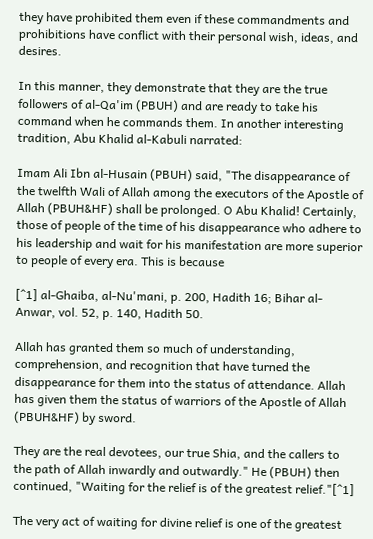they have prohibited them even if these commandments and prohibitions have conflict with their personal wish, ideas, and desires.

In this manner, they demonstrate that they are the true followers of al-Qa'im (PBUH) and are ready to take his command when he commands them. In another interesting tradition, Abu Khalid al-Kabuli narrated:

Imam Ali Ibn al-Husain (PBUH) said, "The disappearance of the twelfth Wali of Allah among the executors of the Apostle of Allah (PBUH&HF) shall be prolonged. O Abu Khalid! Certainly, those of people of the time of his disappearance who adhere to his leadership and wait for his manifestation are more superior to people of every era. This is because

[^1] al-Ghaiba, al-Nu'mani, p. 200, Hadith 16; Bihar al-Anwar, vol. 52, p. 140, Hadith 50.

Allah has granted them so much of understanding, comprehension, and recognition that have turned the disappearance for them into the status of attendance. Allah has given them the status of warriors of the Apostle of Allah (PBUH&HF) by sword.

They are the real devotees, our true Shia, and the callers to the path of Allah inwardly and outwardly." He (PBUH) then continued, "Waiting for the relief is of the greatest relief."[^1]

The very act of waiting for divine relief is one of the greatest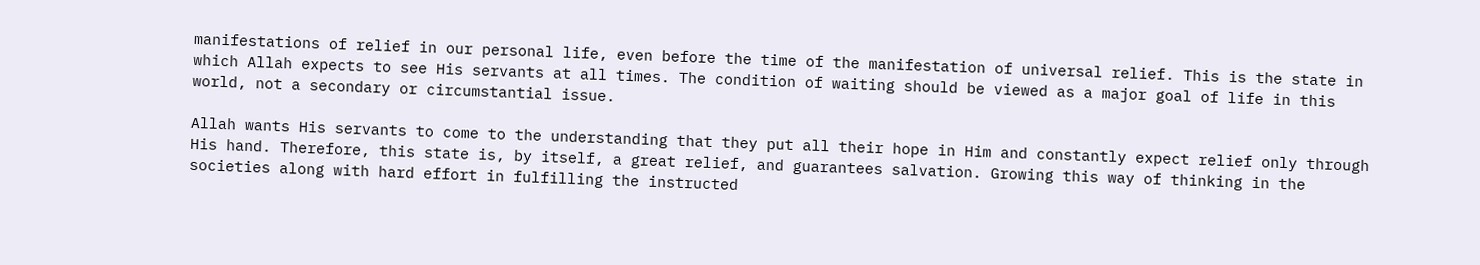manifestations of relief in our personal life, even before the time of the manifestation of universal relief. This is the state in which Allah expects to see His servants at all times. The condition of waiting should be viewed as a major goal of life in this world, not a secondary or circumstantial issue.

Allah wants His servants to come to the understanding that they put all their hope in Him and constantly expect relief only through His hand. Therefore, this state is, by itself, a great relief, and guarantees salvation. Growing this way of thinking in the societies along with hard effort in fulfilling the instructed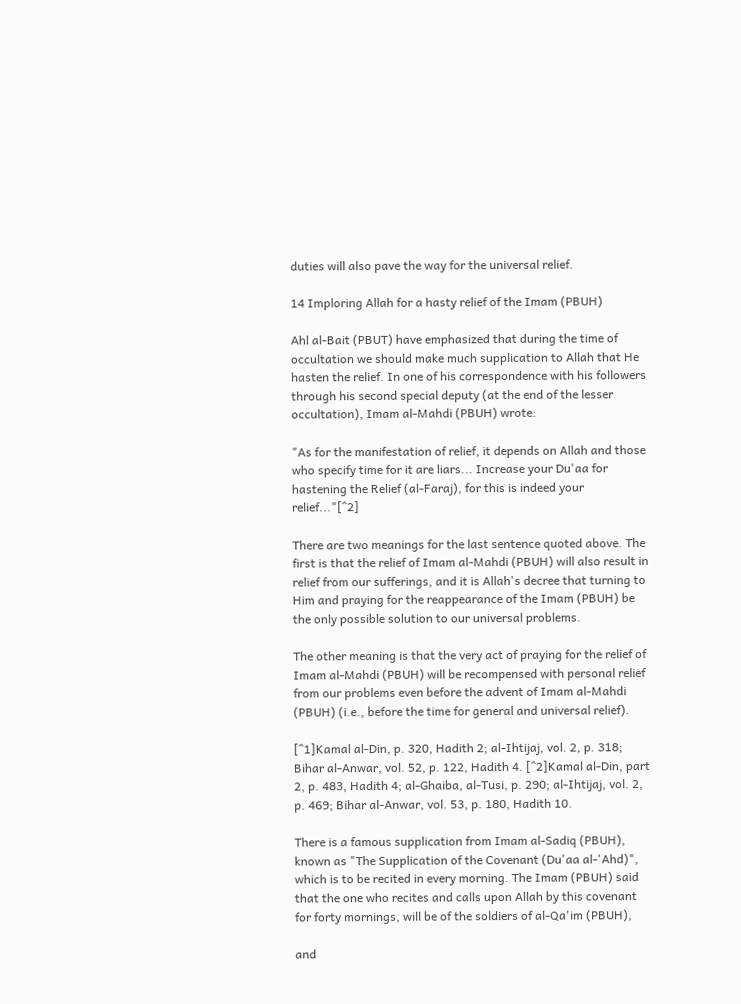duties will also pave the way for the universal relief.

14 Imploring Allah for a hasty relief of the Imam (PBUH)

Ahl al-Bait (PBUT) have emphasized that during the time of occultation we should make much supplication to Allah that He hasten the relief. In one of his correspondence with his followers through his second special deputy (at the end of the lesser occultation), Imam al-Mahdi (PBUH) wrote:

"As for the manifestation of relief, it depends on Allah and those who specify time for it are liars... Increase your Du'aa for hastening the Relief (al-Faraj), for this is indeed your relief..."[^2]

There are two meanings for the last sentence quoted above. The first is that the relief of Imam al-Mahdi (PBUH) will also result in relief from our sufferings, and it is Allah's decree that turning to Him and praying for the reappearance of the Imam (PBUH) be the only possible solution to our universal problems.

The other meaning is that the very act of praying for the relief of Imam al-Mahdi (PBUH) will be recompensed with personal relief from our problems even before the advent of Imam al-Mahdi (PBUH) (i.e., before the time for general and universal relief).

[^1]Kamal al-Din, p. 320, Hadith 2; al-Ihtijaj, vol. 2, p. 318; Bihar al-Anwar, vol. 52, p. 122, Hadith 4. [^2]Kamal al-Din, part 2, p. 483, Hadith 4; al-Ghaiba, al-Tusi, p. 290; al-Ihtijaj, vol. 2, p. 469; Bihar al-Anwar, vol. 53, p. 180, Hadith 10.

There is a famous supplication from Imam al-Sadiq (PBUH), known as "The Supplication of the Covenant (Du'aa al-'Ahd)", which is to be recited in every morning. The Imam (PBUH) said that the one who recites and calls upon Allah by this covenant for forty mornings, will be of the soldiers of al-Qa'im (PBUH),

and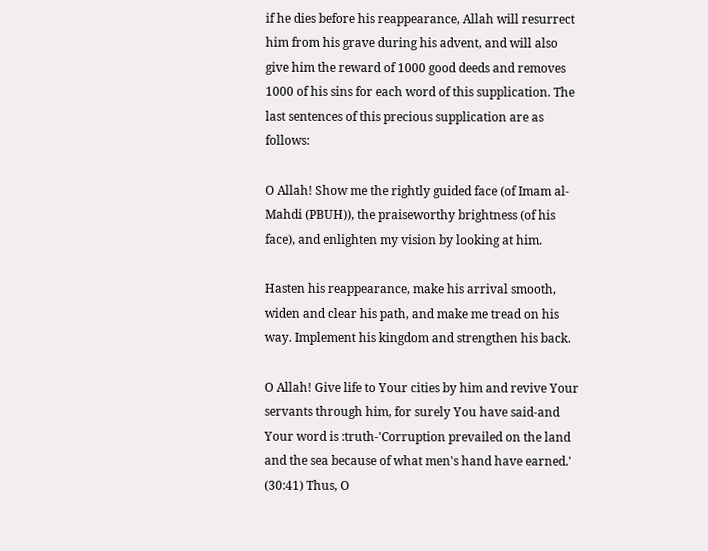if he dies before his reappearance, Allah will resurrect him from his grave during his advent, and will also give him the reward of 1000 good deeds and removes 1000 of his sins for each word of this supplication. The last sentences of this precious supplication are as follows:

O Allah! Show me the rightly guided face (of Imam al-Mahdi (PBUH)), the praiseworthy brightness (of his face), and enlighten my vision by looking at him.

Hasten his reappearance, make his arrival smooth, widen and clear his path, and make me tread on his way. Implement his kingdom and strengthen his back.

O Allah! Give life to Your cities by him and revive Your servants through him, for surely You have said-and Your word is :truth-'Corruption prevailed on the land and the sea because of what men's hand have earned.' (30:41) Thus, O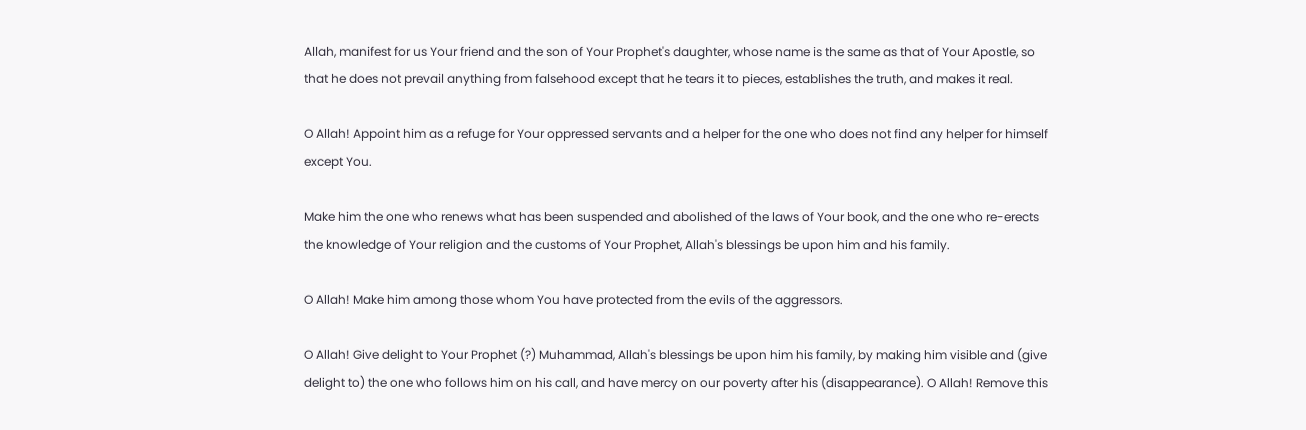Allah, manifest for us Your friend and the son of Your Prophet's daughter, whose name is the same as that of Your Apostle, so that he does not prevail anything from falsehood except that he tears it to pieces, establishes the truth, and makes it real.

O Allah! Appoint him as a refuge for Your oppressed servants and a helper for the one who does not find any helper for himself except You.

Make him the one who renews what has been suspended and abolished of the laws of Your book, and the one who re-erects the knowledge of Your religion and the customs of Your Prophet, Allah's blessings be upon him and his family.

O Allah! Make him among those whom You have protected from the evils of the aggressors.

O Allah! Give delight to Your Prophet (?) Muhammad, Allah's blessings be upon him his family, by making him visible and (give delight to) the one who follows him on his call, and have mercy on our poverty after his (disappearance). O Allah! Remove this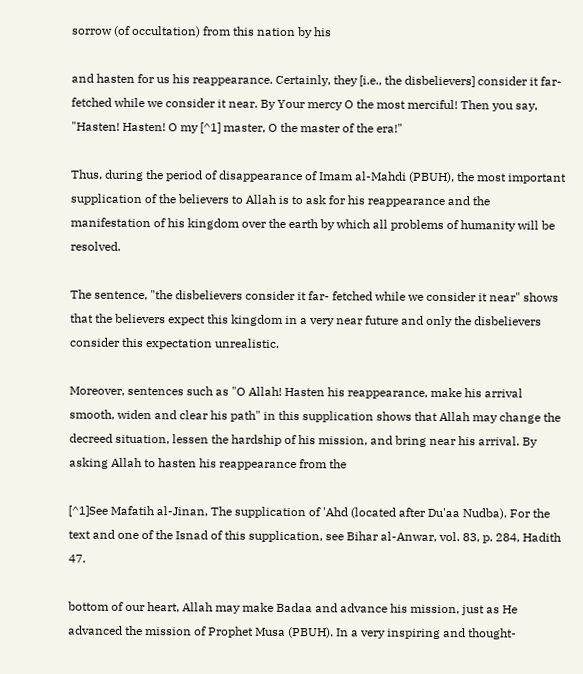sorrow (of occultation) from this nation by his

and hasten for us his reappearance. Certainly, they [i.e., the disbelievers] consider it far-fetched while we consider it near. By Your mercy O the most merciful! Then you say, "Hasten! Hasten! O my [^1] master, O the master of the era!"

Thus, during the period of disappearance of Imam al-Mahdi (PBUH), the most important supplication of the believers to Allah is to ask for his reappearance and the manifestation of his kingdom over the earth by which all problems of humanity will be resolved.

The sentence, "the disbelievers consider it far- fetched while we consider it near" shows that the believers expect this kingdom in a very near future and only the disbelievers consider this expectation unrealistic.

Moreover, sentences such as "O Allah! Hasten his reappearance, make his arrival smooth, widen and clear his path" in this supplication shows that Allah may change the decreed situation, lessen the hardship of his mission, and bring near his arrival. By asking Allah to hasten his reappearance from the

[^1]See Mafatih al-Jinan, The supplication of 'Ahd (located after Du'aa Nudba). For the text and one of the Isnad of this supplication, see Bihar al-Anwar, vol. 83, p. 284, Hadith 47.

bottom of our heart, Allah may make Badaa and advance his mission, just as He advanced the mission of Prophet Musa (PBUH). In a very inspiring and thought-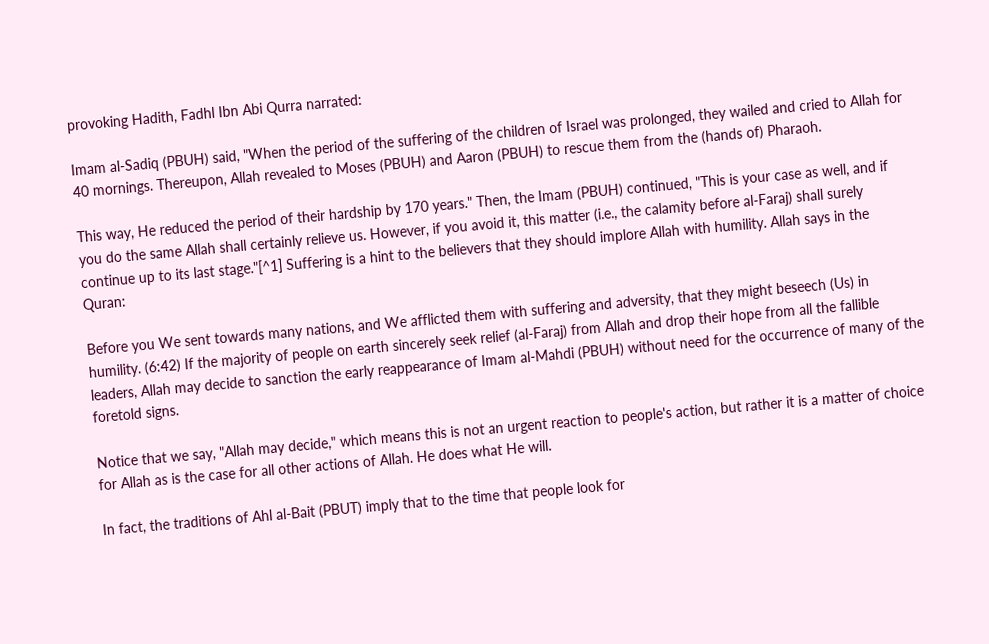provoking Hadith, Fadhl Ibn Abi Qurra narrated:

Imam al-Sadiq (PBUH) said, "When the period of the suffering of the children of Israel was prolonged, they wailed and cried to Allah for 40 mornings. Thereupon, Allah revealed to Moses (PBUH) and Aaron (PBUH) to rescue them from the (hands of) Pharaoh.

This way, He reduced the period of their hardship by 170 years." Then, the Imam (PBUH) continued, "This is your case as well, and if you do the same Allah shall certainly relieve us. However, if you avoid it, this matter (i.e., the calamity before al-Faraj) shall surely continue up to its last stage."[^1] Suffering is a hint to the believers that they should implore Allah with humility. Allah says in the Quran:

Before you We sent towards many nations, and We afflicted them with suffering and adversity, that they might beseech (Us) in humility. (6:42) If the majority of people on earth sincerely seek relief (al-Faraj) from Allah and drop their hope from all the fallible leaders, Allah may decide to sanction the early reappearance of Imam al-Mahdi (PBUH) without need for the occurrence of many of the foretold signs.

Notice that we say, "Allah may decide," which means this is not an urgent reaction to people's action, but rather it is a matter of choice for Allah as is the case for all other actions of Allah. He does what He will.

In fact, the traditions of Ahl al-Bait (PBUT) imply that to the time that people look for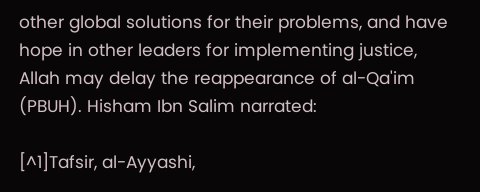other global solutions for their problems, and have hope in other leaders for implementing justice, Allah may delay the reappearance of al-Qa'im (PBUH). Hisham Ibn Salim narrated:

[^1]Tafsir, al-Ayyashi,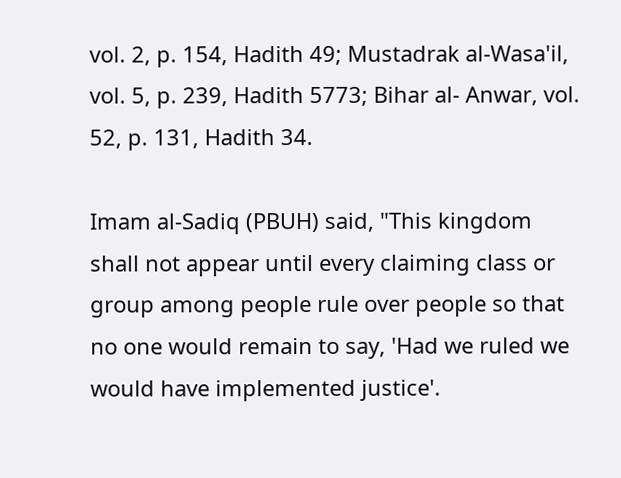vol. 2, p. 154, Hadith 49; Mustadrak al-Wasa'il, vol. 5, p. 239, Hadith 5773; Bihar al- Anwar, vol. 52, p. 131, Hadith 34.

Imam al-Sadiq (PBUH) said, "This kingdom shall not appear until every claiming class or group among people rule over people so that no one would remain to say, 'Had we ruled we would have implemented justice'.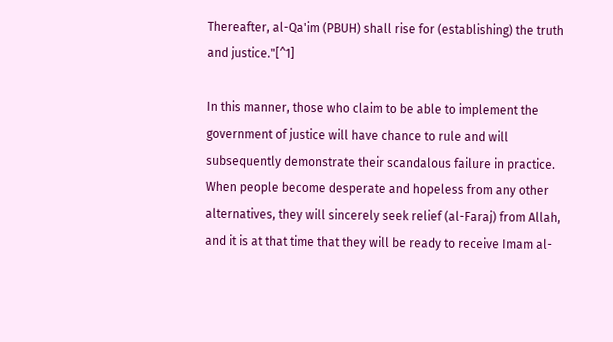Thereafter, al-Qa'im (PBUH) shall rise for (establishing) the truth and justice."[^1]

In this manner, those who claim to be able to implement the government of justice will have chance to rule and will subsequently demonstrate their scandalous failure in practice. When people become desperate and hopeless from any other alternatives, they will sincerely seek relief (al-Faraj) from Allah, and it is at that time that they will be ready to receive Imam al-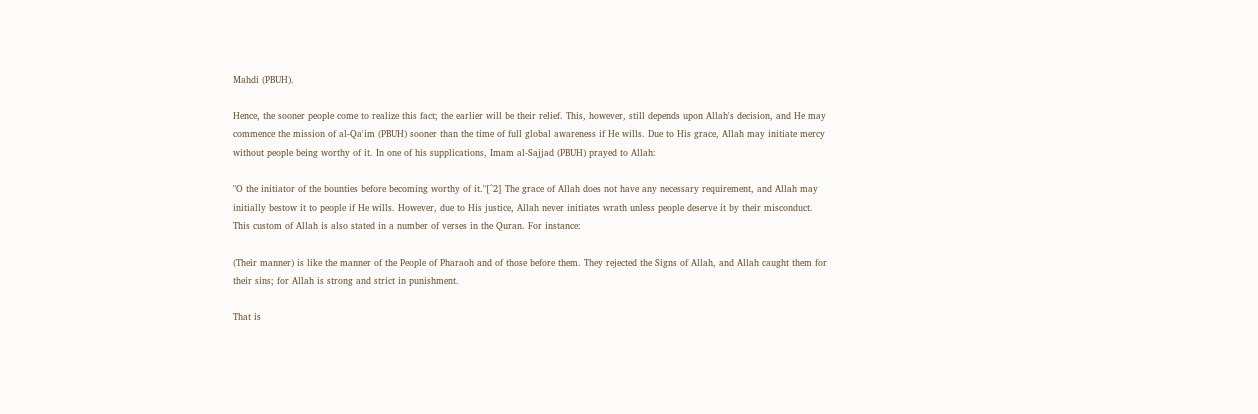Mahdi (PBUH).

Hence, the sooner people come to realize this fact; the earlier will be their relief. This, however, still depends upon Allah's decision, and He may commence the mission of al-Qa'im (PBUH) sooner than the time of full global awareness if He wills. Due to His grace, Allah may initiate mercy without people being worthy of it. In one of his supplications, Imam al-Sajjad (PBUH) prayed to Allah:

"O the initiator of the bounties before becoming worthy of it."[^2] The grace of Allah does not have any necessary requirement, and Allah may initially bestow it to people if He wills. However, due to His justice, Allah never initiates wrath unless people deserve it by their misconduct. This custom of Allah is also stated in a number of verses in the Quran. For instance:

(Their manner) is like the manner of the People of Pharaoh and of those before them. They rejected the Signs of Allah, and Allah caught them for their sins; for Allah is strong and strict in punishment.

That is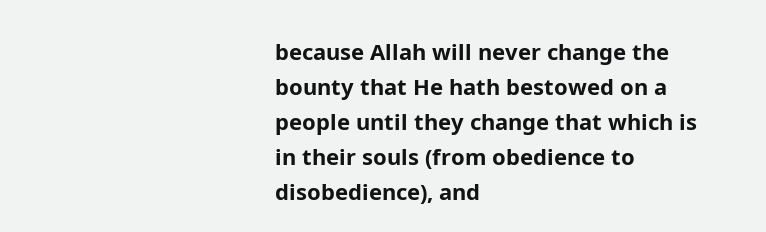because Allah will never change the bounty that He hath bestowed on a people until they change that which is in their souls (from obedience to disobedience), and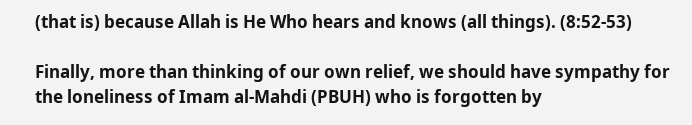(that is) because Allah is He Who hears and knows (all things). (8:52-53)

Finally, more than thinking of our own relief, we should have sympathy for the loneliness of Imam al-Mahdi (PBUH) who is forgotten by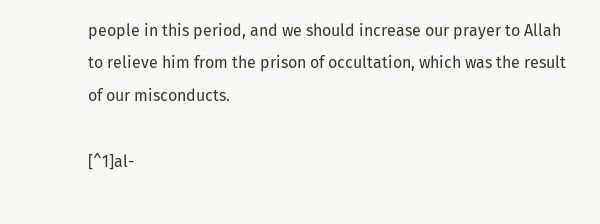people in this period, and we should increase our prayer to Allah to relieve him from the prison of occultation, which was the result of our misconducts.

[^1]al-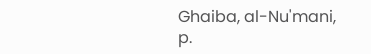Ghaiba, al-Nu'mani, p.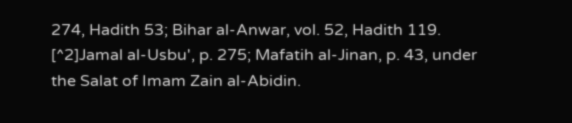274, Hadith 53; Bihar al-Anwar, vol. 52, Hadith 119. [^2]Jamal al-Usbu', p. 275; Mafatih al-Jinan, p. 43, under the Salat of Imam Zain al-Abidin.